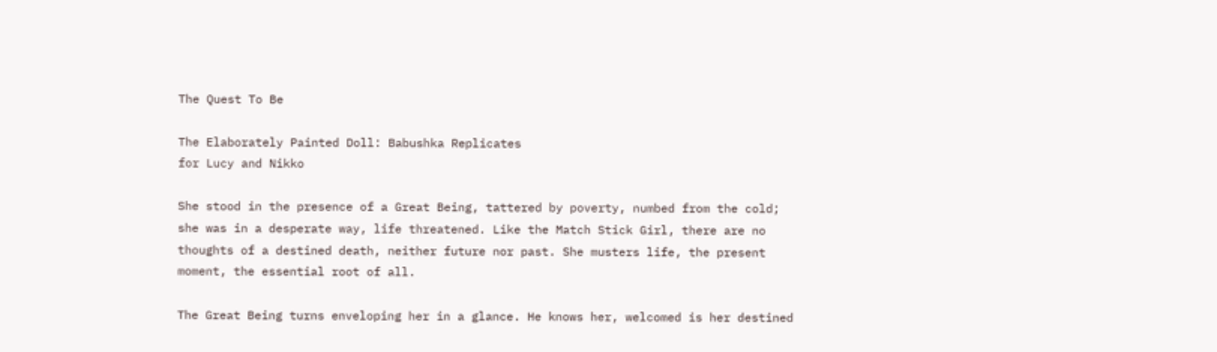The Quest To Be

The Elaborately Painted Doll: Babushka Replicates
for Lucy and Nikko

She stood in the presence of a Great Being, tattered by poverty, numbed from the cold; she was in a desperate way, life threatened. Like the Match Stick Girl, there are no thoughts of a destined death, neither future nor past. She musters life, the present moment, the essential root of all.

The Great Being turns enveloping her in a glance. He knows her, welcomed is her destined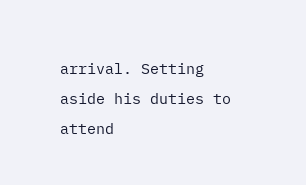arrival. Setting aside his duties to attend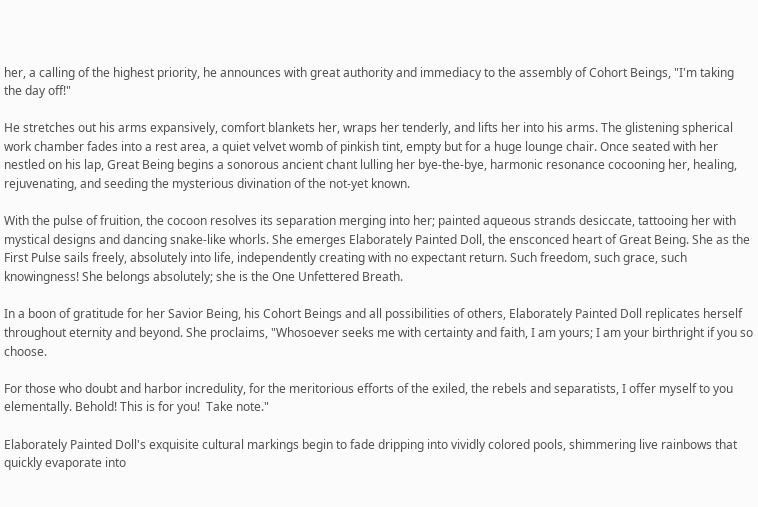her, a calling of the highest priority, he announces with great authority and immediacy to the assembly of Cohort Beings, "I'm taking the day off!"

He stretches out his arms expansively, comfort blankets her, wraps her tenderly, and lifts her into his arms. The glistening spherical work chamber fades into a rest area, a quiet velvet womb of pinkish tint, empty but for a huge lounge chair. Once seated with her nestled on his lap, Great Being begins a sonorous ancient chant lulling her bye-the-bye, harmonic resonance cocooning her, healing, rejuvenating, and seeding the mysterious divination of the not-yet known.

With the pulse of fruition, the cocoon resolves its separation merging into her; painted aqueous strands desiccate, tattooing her with mystical designs and dancing snake-like whorls. She emerges Elaborately Painted Doll, the ensconced heart of Great Being. She as the First Pulse sails freely, absolutely into life, independently creating with no expectant return. Such freedom, such grace, such knowingness! She belongs absolutely; she is the One Unfettered Breath.

In a boon of gratitude for her Savior Being, his Cohort Beings and all possibilities of others, Elaborately Painted Doll replicates herself throughout eternity and beyond. She proclaims, "Whosoever seeks me with certainty and faith, I am yours; I am your birthright if you so choose.

For those who doubt and harbor incredulity, for the meritorious efforts of the exiled, the rebels and separatists, I offer myself to you elementally. Behold! This is for you!  Take note."

Elaborately Painted Doll's exquisite cultural markings begin to fade dripping into vividly colored pools, shimmering live rainbows that quickly evaporate into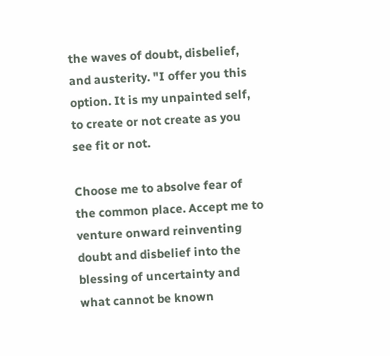the waves of doubt, disbelief, and austerity. "I offer you this option. It is my unpainted self, to create or not create as you see fit or not.

Choose me to absolve fear of the common place. Accept me to venture onward reinventing doubt and disbelief into the blessing of uncertainty and what cannot be known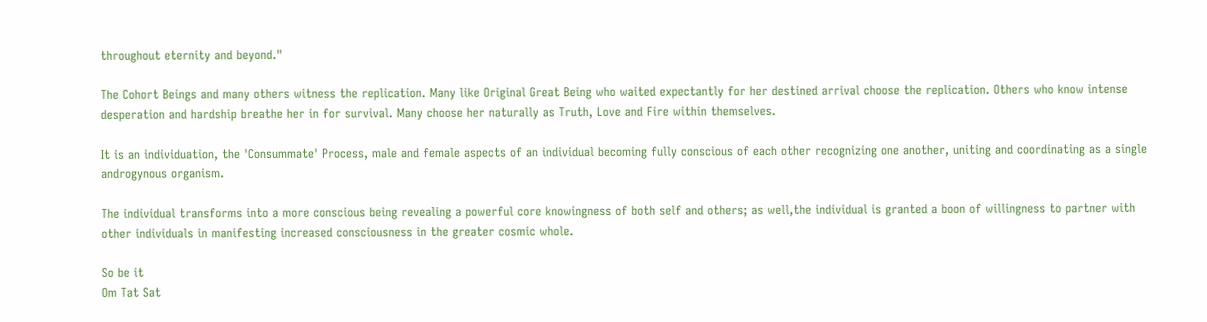throughout eternity and beyond."

The Cohort Beings and many others witness the replication. Many like Original Great Being who waited expectantly for her destined arrival choose the replication. Others who know intense desperation and hardship breathe her in for survival. Many choose her naturally as Truth, Love and Fire within themselves.

It is an individuation, the 'Consummate' Process, male and female aspects of an individual becoming fully conscious of each other recognizing one another, uniting and coordinating as a single androgynous organism.

The individual transforms into a more conscious being revealing a powerful core knowingness of both self and others; as well,the individual is granted a boon of willingness to partner with other individuals in manifesting increased consciousness in the greater cosmic whole.

So be it
Om Tat Sat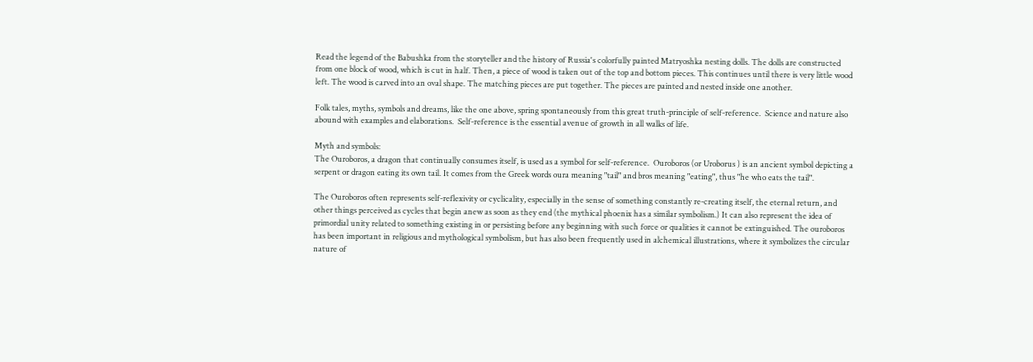Read the legend of the Babushka from the storyteller and the history of Russia's colorfully painted Matryoshka nesting dolls. The dolls are constructed from one block of wood, which is cut in half. Then, a piece of wood is taken out of the top and bottom pieces. This continues until there is very little wood left. The wood is carved into an oval shape. The matching pieces are put together. The pieces are painted and nested inside one another.

Folk tales, myths, symbols and dreams, like the one above, spring spontaneously from this great truth-principle of self-reference.  Science and nature also abound with examples and elaborations.  Self-reference is the essential avenue of growth in all walks of life.

Myth and symbols:
The Ouroboros, a dragon that continually consumes itself, is used as a symbol for self-reference.  Ouroboros (or Uroborus ) is an ancient symbol depicting a serpent or dragon eating its own tail. It comes from the Greek words oura meaning "tail" and bros meaning "eating", thus "he who eats the tail".

The Ouroboros often represents self-reflexivity or cyclicality, especially in the sense of something constantly re-creating itself, the eternal return, and other things perceived as cycles that begin anew as soon as they end (the mythical phoenix has a similar symbolism.) It can also represent the idea of primordial unity related to something existing in or persisting before any beginning with such force or qualities it cannot be extinguished. The ouroboros has been important in religious and mythological symbolism, but has also been frequently used in alchemical illustrations, where it symbolizes the circular nature of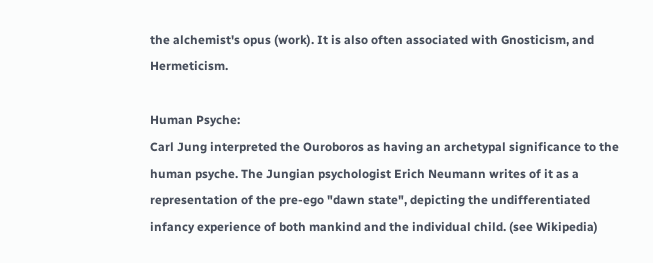the alchemist's opus (work). It is also often associated with Gnosticism, and Hermeticism.

Human Psyche:
Carl Jung interpreted the Ouroboros as having an archetypal significance to the human psyche. The Jungian psychologist Erich Neumann writes of it as a representation of the pre-ego "dawn state", depicting the undifferentiated infancy experience of both mankind and the individual child. (see Wikipedia)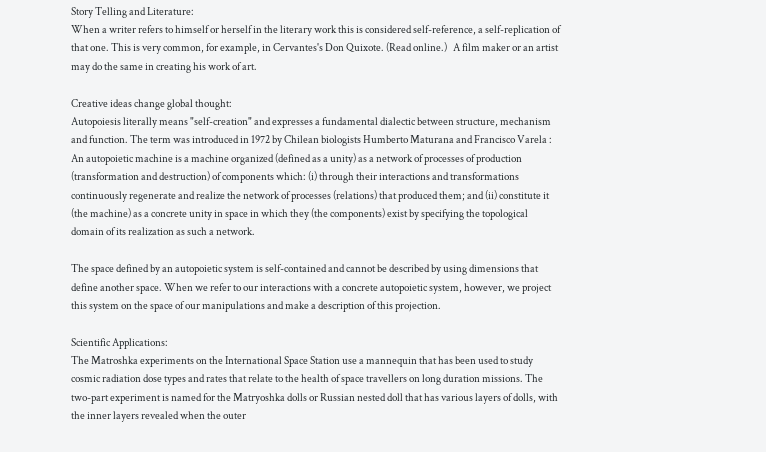Story Telling and Literature:
When a writer refers to himself or herself in the literary work this is considered self-reference, a self-replication of that one. This is very common, for example, in Cervantes's Don Quixote. (Read online.)   A film maker or an artist may do the same in creating his work of art.

Creative ideas change global thought:
Autopoiesis literally means "self-creation" and expresses a fundamental dialectic between structure, mechanism and function. The term was introduced in 1972 by Chilean biologists Humberto Maturana and Francisco Varela :  An autopoietic machine is a machine organized (defined as a unity) as a network of processes of production (transformation and destruction) of components which: (i) through their interactions and transformations continuously regenerate and realize the network of processes (relations) that produced them; and (ii) constitute it (the machine) as a concrete unity in space in which they (the components) exist by specifying the topological domain of its realization as such a network.

The space defined by an autopoietic system is self-contained and cannot be described by using dimensions that define another space. When we refer to our interactions with a concrete autopoietic system, however, we project this system on the space of our manipulations and make a description of this projection.

Scientific Applications:
The Matroshka experiments on the International Space Station use a mannequin that has been used to study cosmic radiation dose types and rates that relate to the health of space travellers on long duration missions. The two-part experiment is named for the Matryoshka dolls or Russian nested doll that has various layers of dolls, with the inner layers revealed when the outer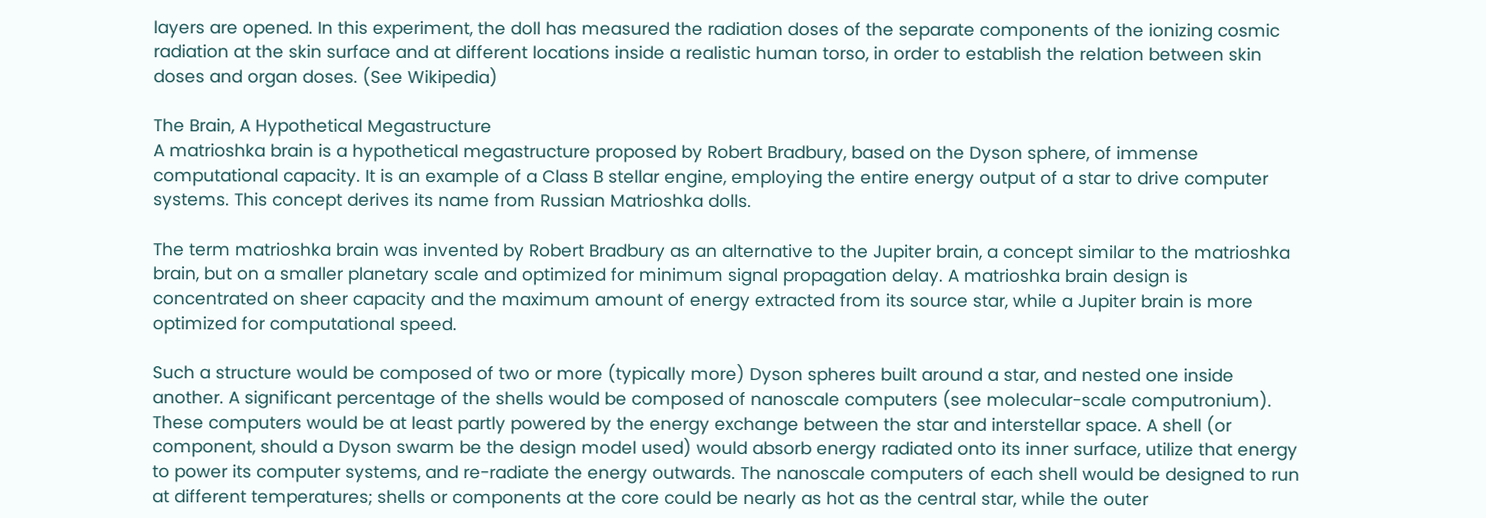layers are opened. In this experiment, the doll has measured the radiation doses of the separate components of the ionizing cosmic radiation at the skin surface and at different locations inside a realistic human torso, in order to establish the relation between skin doses and organ doses. (See Wikipedia)

The Brain, A Hypothetical Megastructure
A matrioshka brain is a hypothetical megastructure proposed by Robert Bradbury, based on the Dyson sphere, of immense computational capacity. It is an example of a Class B stellar engine, employing the entire energy output of a star to drive computer systems. This concept derives its name from Russian Matrioshka dolls.

The term matrioshka brain was invented by Robert Bradbury as an alternative to the Jupiter brain, a concept similar to the matrioshka brain, but on a smaller planetary scale and optimized for minimum signal propagation delay. A matrioshka brain design is concentrated on sheer capacity and the maximum amount of energy extracted from its source star, while a Jupiter brain is more optimized for computational speed.

Such a structure would be composed of two or more (typically more) Dyson spheres built around a star, and nested one inside another. A significant percentage of the shells would be composed of nanoscale computers (see molecular-scale computronium). These computers would be at least partly powered by the energy exchange between the star and interstellar space. A shell (or component, should a Dyson swarm be the design model used) would absorb energy radiated onto its inner surface, utilize that energy to power its computer systems, and re-radiate the energy outwards. The nanoscale computers of each shell would be designed to run at different temperatures; shells or components at the core could be nearly as hot as the central star, while the outer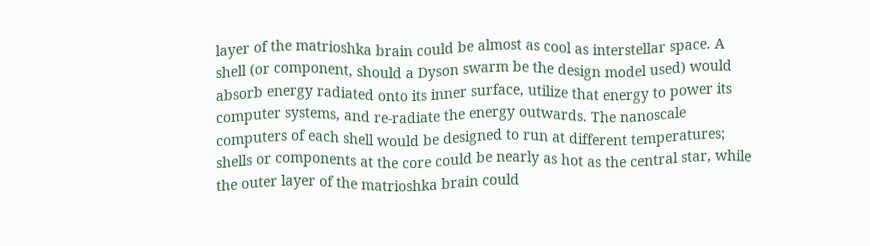layer of the matrioshka brain could be almost as cool as interstellar space. A shell (or component, should a Dyson swarm be the design model used) would absorb energy radiated onto its inner surface, utilize that energy to power its computer systems, and re-radiate the energy outwards. The nanoscale computers of each shell would be designed to run at different temperatures; shells or components at the core could be nearly as hot as the central star, while the outer layer of the matrioshka brain could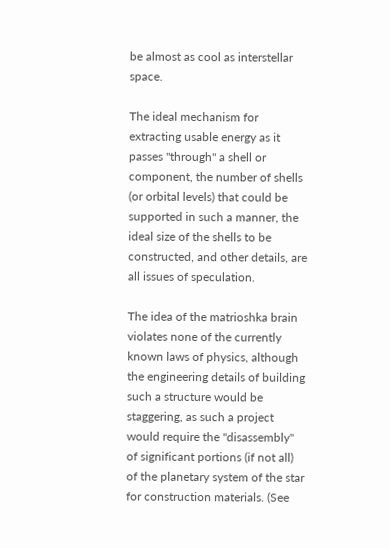be almost as cool as interstellar space.

The ideal mechanism for extracting usable energy as it passes "through" a shell or component, the number of shells (or orbital levels) that could be supported in such a manner, the ideal size of the shells to be constructed, and other details, are all issues of speculation.

The idea of the matrioshka brain violates none of the currently known laws of physics, although the engineering details of building such a structure would be staggering, as such a project would require the "disassembly" of significant portions (if not all) of the planetary system of the star for construction materials. (See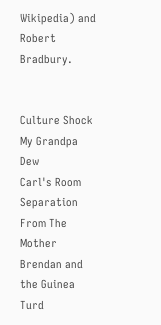Wikipedia) and Robert Bradbury.


Culture Shock
My Grandpa Dew
Carl's Room
Separation From The Mother
Brendan and the Guinea Turd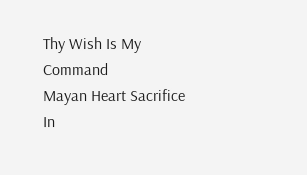Thy Wish Is My Command
Mayan Heart Sacrifice
In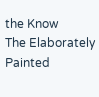the Know
The Elaborately Painted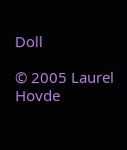Doll

© 2005 Laurel Hovde